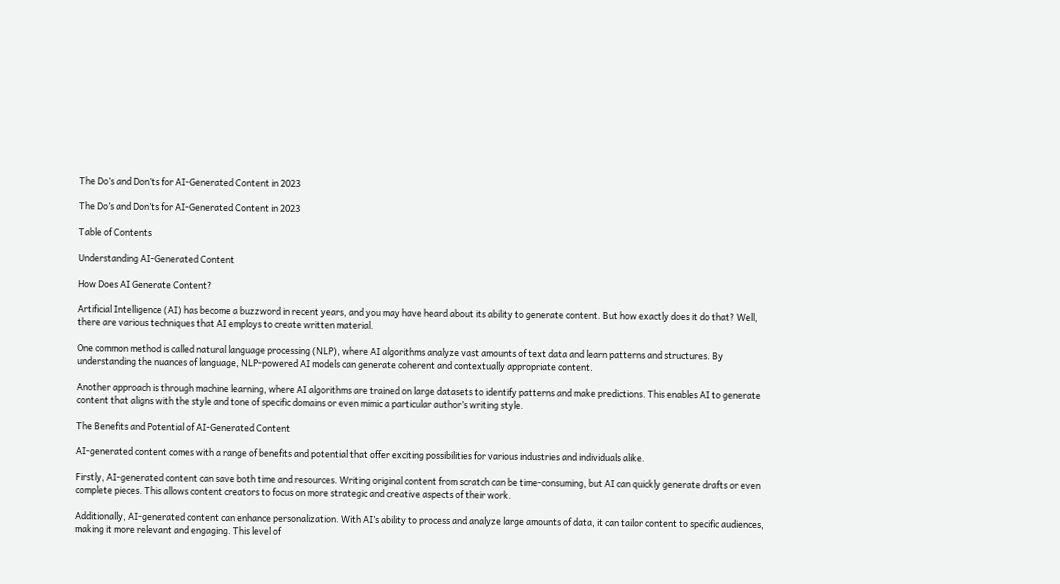The Do’s and Don’ts for AI-Generated Content in 2023

The Do’s and Don’ts for AI-Generated Content in 2023

Table of Contents

Understanding AI-Generated Content

How Does AI Generate Content?

Artificial Intelligence (AI) has become a buzzword in recent years, and you may have heard about its ability to generate content. But how exactly does it do that? Well, there are various techniques that AI employs to create written material.

One common method is called natural language processing (NLP), where AI algorithms analyze vast amounts of text data and learn patterns and structures. By understanding the nuances of language, NLP-powered AI models can generate coherent and contextually appropriate content.

Another approach is through machine learning, where AI algorithms are trained on large datasets to identify patterns and make predictions. This enables AI to generate content that aligns with the style and tone of specific domains or even mimic a particular author’s writing style.

The Benefits and Potential of AI-Generated Content

AI-generated content comes with a range of benefits and potential that offer exciting possibilities for various industries and individuals alike.

Firstly, AI-generated content can save both time and resources. Writing original content from scratch can be time-consuming, but AI can quickly generate drafts or even complete pieces. This allows content creators to focus on more strategic and creative aspects of their work.

Additionally, AI-generated content can enhance personalization. With AI’s ability to process and analyze large amounts of data, it can tailor content to specific audiences, making it more relevant and engaging. This level of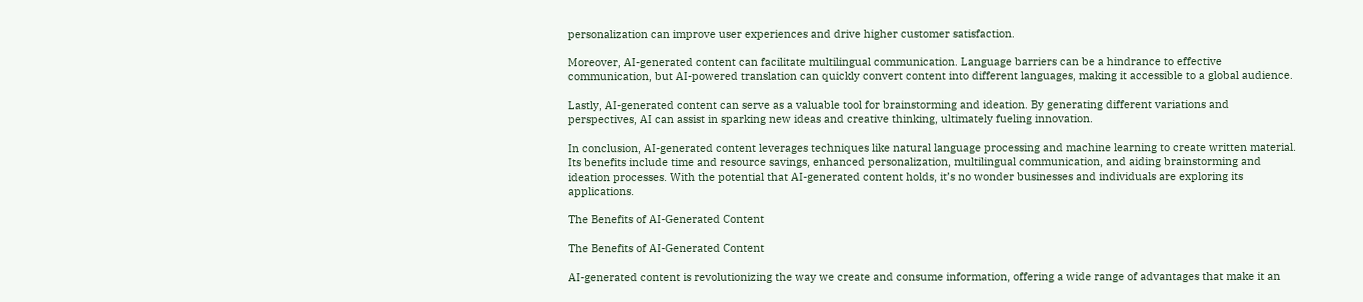personalization can improve user experiences and drive higher customer satisfaction.

Moreover, AI-generated content can facilitate multilingual communication. Language barriers can be a hindrance to effective communication, but AI-powered translation can quickly convert content into different languages, making it accessible to a global audience.

Lastly, AI-generated content can serve as a valuable tool for brainstorming and ideation. By generating different variations and perspectives, AI can assist in sparking new ideas and creative thinking, ultimately fueling innovation.

In conclusion, AI-generated content leverages techniques like natural language processing and machine learning to create written material. Its benefits include time and resource savings, enhanced personalization, multilingual communication, and aiding brainstorming and ideation processes. With the potential that AI-generated content holds, it’s no wonder businesses and individuals are exploring its applications.

The Benefits of AI-Generated Content

The Benefits of AI-Generated Content

AI-generated content is revolutionizing the way we create and consume information, offering a wide range of advantages that make it an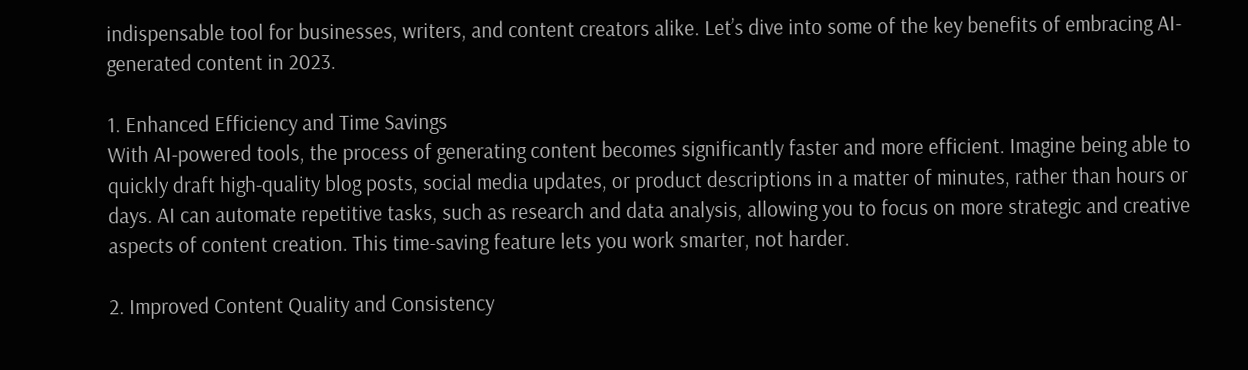indispensable tool for businesses, writers, and content creators alike. Let’s dive into some of the key benefits of embracing AI-generated content in 2023.

1. Enhanced Efficiency and Time Savings
With AI-powered tools, the process of generating content becomes significantly faster and more efficient. Imagine being able to quickly draft high-quality blog posts, social media updates, or product descriptions in a matter of minutes, rather than hours or days. AI can automate repetitive tasks, such as research and data analysis, allowing you to focus on more strategic and creative aspects of content creation. This time-saving feature lets you work smarter, not harder.

2. Improved Content Quality and Consistency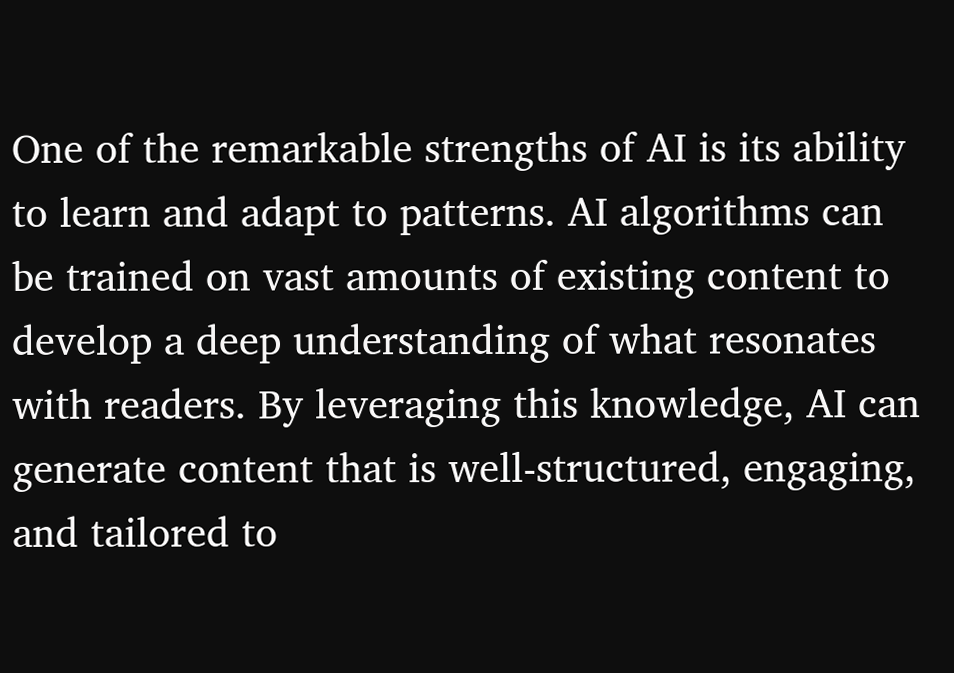One of the remarkable strengths of AI is its ability to learn and adapt to patterns. AI algorithms can be trained on vast amounts of existing content to develop a deep understanding of what resonates with readers. By leveraging this knowledge, AI can generate content that is well-structured, engaging, and tailored to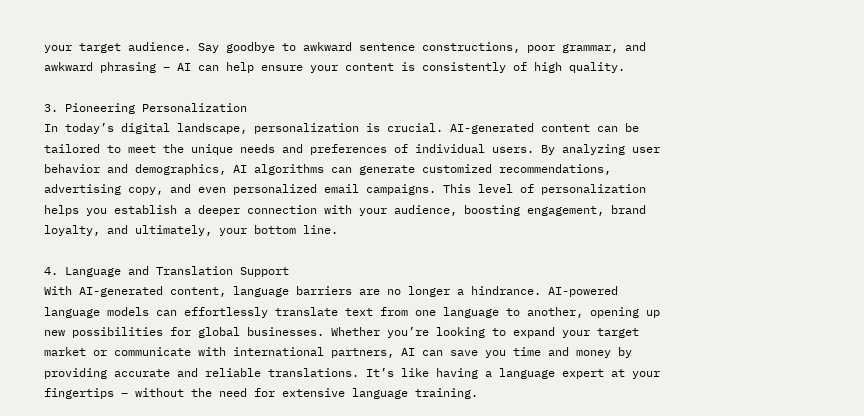your target audience. Say goodbye to awkward sentence constructions, poor grammar, and awkward phrasing – AI can help ensure your content is consistently of high quality.

3. Pioneering Personalization
In today’s digital landscape, personalization is crucial. AI-generated content can be tailored to meet the unique needs and preferences of individual users. By analyzing user behavior and demographics, AI algorithms can generate customized recommendations, advertising copy, and even personalized email campaigns. This level of personalization helps you establish a deeper connection with your audience, boosting engagement, brand loyalty, and ultimately, your bottom line.

4. Language and Translation Support
With AI-generated content, language barriers are no longer a hindrance. AI-powered language models can effortlessly translate text from one language to another, opening up new possibilities for global businesses. Whether you’re looking to expand your target market or communicate with international partners, AI can save you time and money by providing accurate and reliable translations. It’s like having a language expert at your fingertips – without the need for extensive language training.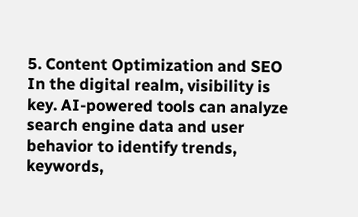5. Content Optimization and SEO
In the digital realm, visibility is key. AI-powered tools can analyze search engine data and user behavior to identify trends, keywords,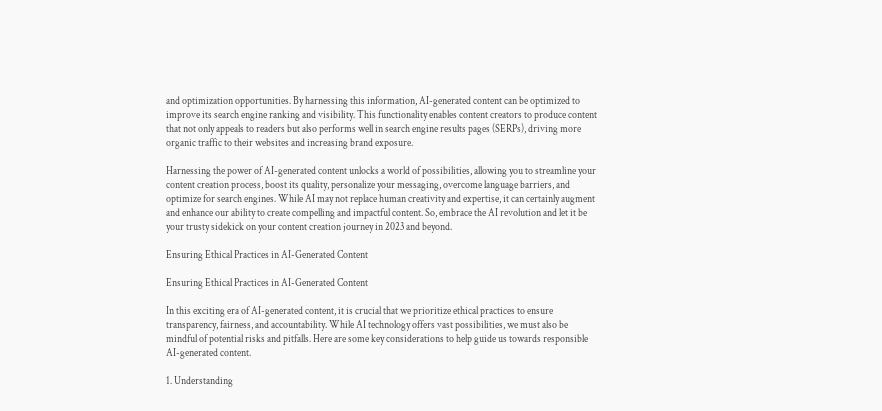and optimization opportunities. By harnessing this information, AI-generated content can be optimized to improve its search engine ranking and visibility. This functionality enables content creators to produce content that not only appeals to readers but also performs well in search engine results pages (SERPs), driving more organic traffic to their websites and increasing brand exposure.

Harnessing the power of AI-generated content unlocks a world of possibilities, allowing you to streamline your content creation process, boost its quality, personalize your messaging, overcome language barriers, and optimize for search engines. While AI may not replace human creativity and expertise, it can certainly augment and enhance our ability to create compelling and impactful content. So, embrace the AI revolution and let it be your trusty sidekick on your content creation journey in 2023 and beyond.

Ensuring Ethical Practices in AI-Generated Content

Ensuring Ethical Practices in AI-Generated Content

In this exciting era of AI-generated content, it is crucial that we prioritize ethical practices to ensure transparency, fairness, and accountability. While AI technology offers vast possibilities, we must also be mindful of potential risks and pitfalls. Here are some key considerations to help guide us towards responsible AI-generated content.

1. Understanding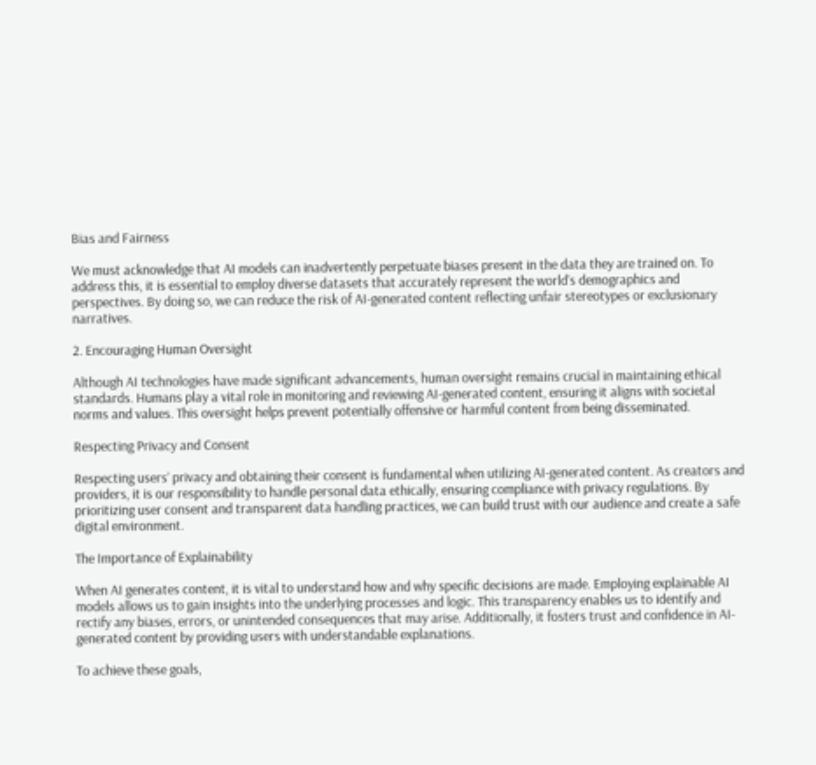Bias and Fairness

We must acknowledge that AI models can inadvertently perpetuate biases present in the data they are trained on. To address this, it is essential to employ diverse datasets that accurately represent the world’s demographics and perspectives. By doing so, we can reduce the risk of AI-generated content reflecting unfair stereotypes or exclusionary narratives.

2. Encouraging Human Oversight

Although AI technologies have made significant advancements, human oversight remains crucial in maintaining ethical standards. Humans play a vital role in monitoring and reviewing AI-generated content, ensuring it aligns with societal norms and values. This oversight helps prevent potentially offensive or harmful content from being disseminated.

Respecting Privacy and Consent

Respecting users’ privacy and obtaining their consent is fundamental when utilizing AI-generated content. As creators and providers, it is our responsibility to handle personal data ethically, ensuring compliance with privacy regulations. By prioritizing user consent and transparent data handling practices, we can build trust with our audience and create a safe digital environment.

The Importance of Explainability

When AI generates content, it is vital to understand how and why specific decisions are made. Employing explainable AI models allows us to gain insights into the underlying processes and logic. This transparency enables us to identify and rectify any biases, errors, or unintended consequences that may arise. Additionally, it fosters trust and confidence in AI-generated content by providing users with understandable explanations.

To achieve these goals,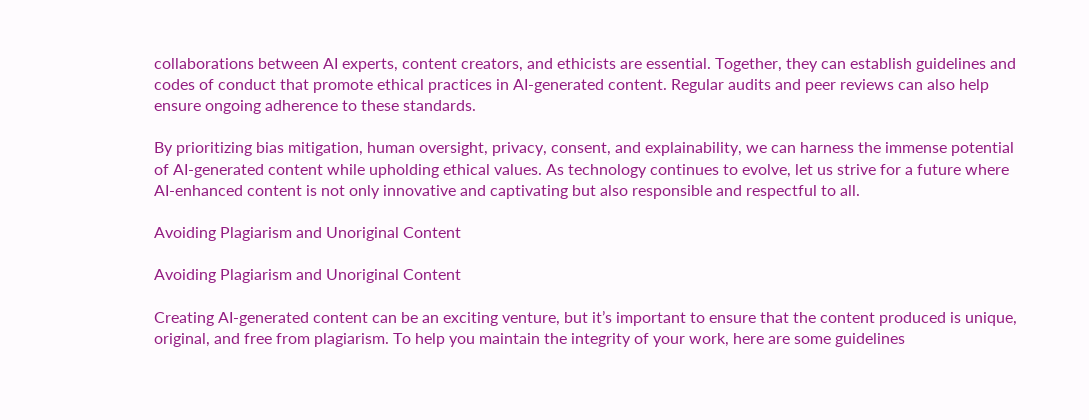collaborations between AI experts, content creators, and ethicists are essential. Together, they can establish guidelines and codes of conduct that promote ethical practices in AI-generated content. Regular audits and peer reviews can also help ensure ongoing adherence to these standards.

By prioritizing bias mitigation, human oversight, privacy, consent, and explainability, we can harness the immense potential of AI-generated content while upholding ethical values. As technology continues to evolve, let us strive for a future where AI-enhanced content is not only innovative and captivating but also responsible and respectful to all.

Avoiding Plagiarism and Unoriginal Content

Avoiding Plagiarism and Unoriginal Content

Creating AI-generated content can be an exciting venture, but it’s important to ensure that the content produced is unique, original, and free from plagiarism. To help you maintain the integrity of your work, here are some guidelines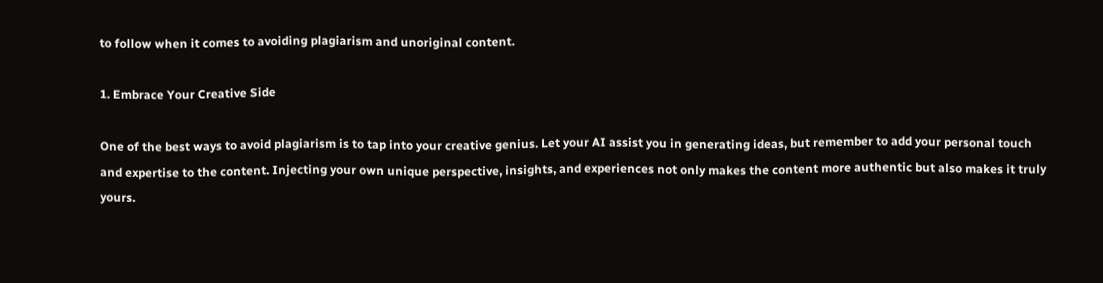to follow when it comes to avoiding plagiarism and unoriginal content.

1. Embrace Your Creative Side

One of the best ways to avoid plagiarism is to tap into your creative genius. Let your AI assist you in generating ideas, but remember to add your personal touch and expertise to the content. Injecting your own unique perspective, insights, and experiences not only makes the content more authentic but also makes it truly yours.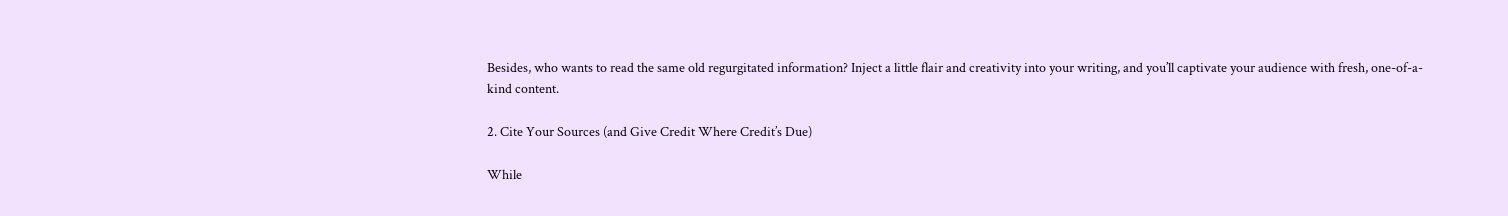Besides, who wants to read the same old regurgitated information? Inject a little flair and creativity into your writing, and you’ll captivate your audience with fresh, one-of-a-kind content.

2. Cite Your Sources (and Give Credit Where Credit’s Due)

While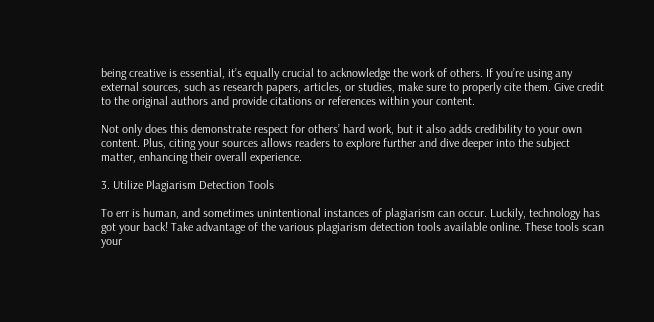being creative is essential, it’s equally crucial to acknowledge the work of others. If you’re using any external sources, such as research papers, articles, or studies, make sure to properly cite them. Give credit to the original authors and provide citations or references within your content.

Not only does this demonstrate respect for others’ hard work, but it also adds credibility to your own content. Plus, citing your sources allows readers to explore further and dive deeper into the subject matter, enhancing their overall experience.

3. Utilize Plagiarism Detection Tools

To err is human, and sometimes unintentional instances of plagiarism can occur. Luckily, technology has got your back! Take advantage of the various plagiarism detection tools available online. These tools scan your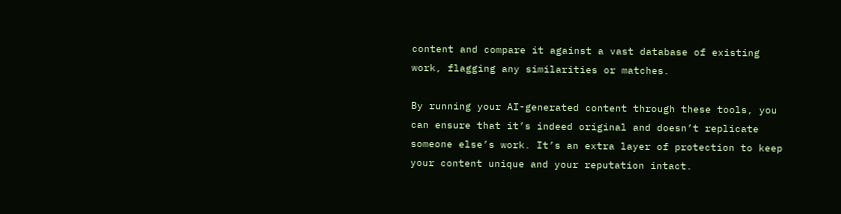content and compare it against a vast database of existing work, flagging any similarities or matches.

By running your AI-generated content through these tools, you can ensure that it’s indeed original and doesn’t replicate someone else’s work. It’s an extra layer of protection to keep your content unique and your reputation intact.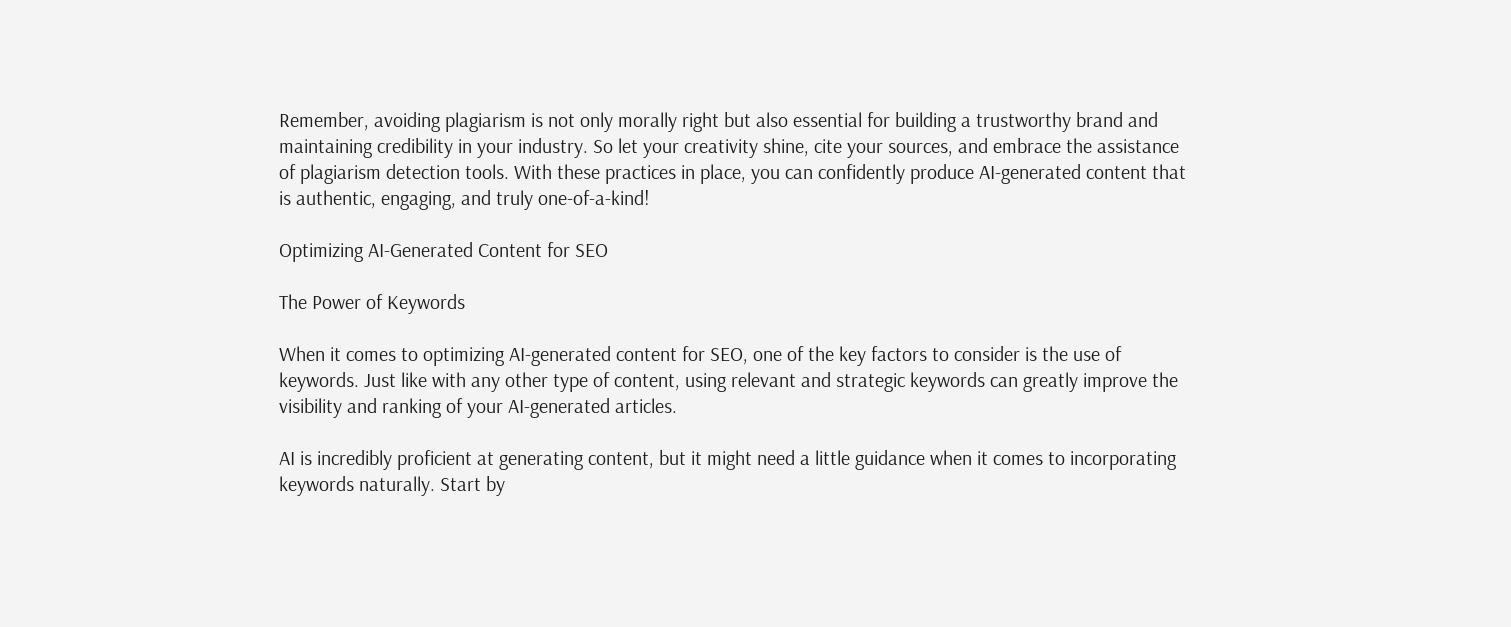Remember, avoiding plagiarism is not only morally right but also essential for building a trustworthy brand and maintaining credibility in your industry. So let your creativity shine, cite your sources, and embrace the assistance of plagiarism detection tools. With these practices in place, you can confidently produce AI-generated content that is authentic, engaging, and truly one-of-a-kind!

Optimizing AI-Generated Content for SEO

The Power of Keywords

When it comes to optimizing AI-generated content for SEO, one of the key factors to consider is the use of keywords. Just like with any other type of content, using relevant and strategic keywords can greatly improve the visibility and ranking of your AI-generated articles.

AI is incredibly proficient at generating content, but it might need a little guidance when it comes to incorporating keywords naturally. Start by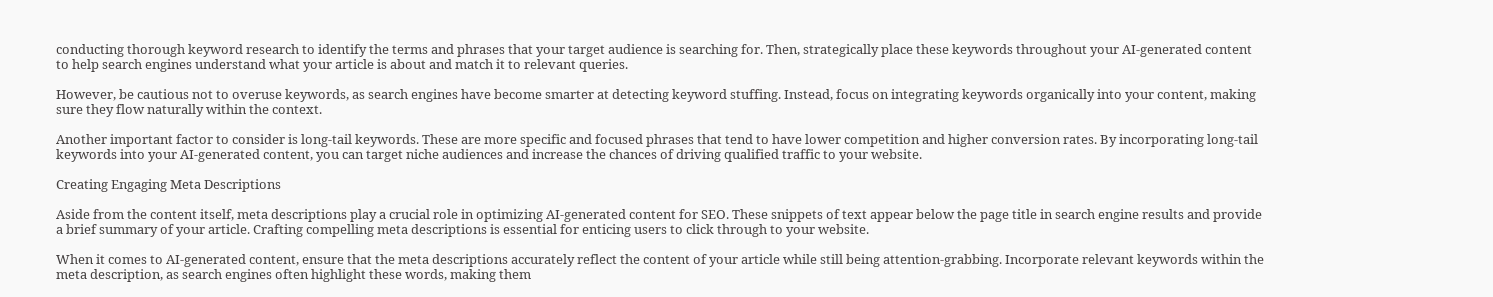conducting thorough keyword research to identify the terms and phrases that your target audience is searching for. Then, strategically place these keywords throughout your AI-generated content to help search engines understand what your article is about and match it to relevant queries.

However, be cautious not to overuse keywords, as search engines have become smarter at detecting keyword stuffing. Instead, focus on integrating keywords organically into your content, making sure they flow naturally within the context.

Another important factor to consider is long-tail keywords. These are more specific and focused phrases that tend to have lower competition and higher conversion rates. By incorporating long-tail keywords into your AI-generated content, you can target niche audiences and increase the chances of driving qualified traffic to your website.

Creating Engaging Meta Descriptions

Aside from the content itself, meta descriptions play a crucial role in optimizing AI-generated content for SEO. These snippets of text appear below the page title in search engine results and provide a brief summary of your article. Crafting compelling meta descriptions is essential for enticing users to click through to your website.

When it comes to AI-generated content, ensure that the meta descriptions accurately reflect the content of your article while still being attention-grabbing. Incorporate relevant keywords within the meta description, as search engines often highlight these words, making them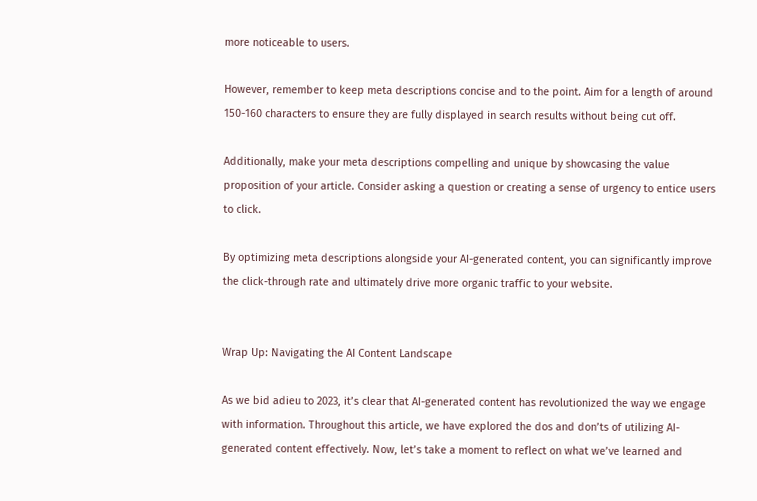more noticeable to users.

However, remember to keep meta descriptions concise and to the point. Aim for a length of around 150-160 characters to ensure they are fully displayed in search results without being cut off.

Additionally, make your meta descriptions compelling and unique by showcasing the value proposition of your article. Consider asking a question or creating a sense of urgency to entice users to click.

By optimizing meta descriptions alongside your AI-generated content, you can significantly improve the click-through rate and ultimately drive more organic traffic to your website.


Wrap Up: Navigating the AI Content Landscape

As we bid adieu to 2023, it’s clear that AI-generated content has revolutionized the way we engage with information. Throughout this article, we have explored the dos and don’ts of utilizing AI-generated content effectively. Now, let’s take a moment to reflect on what we’ve learned and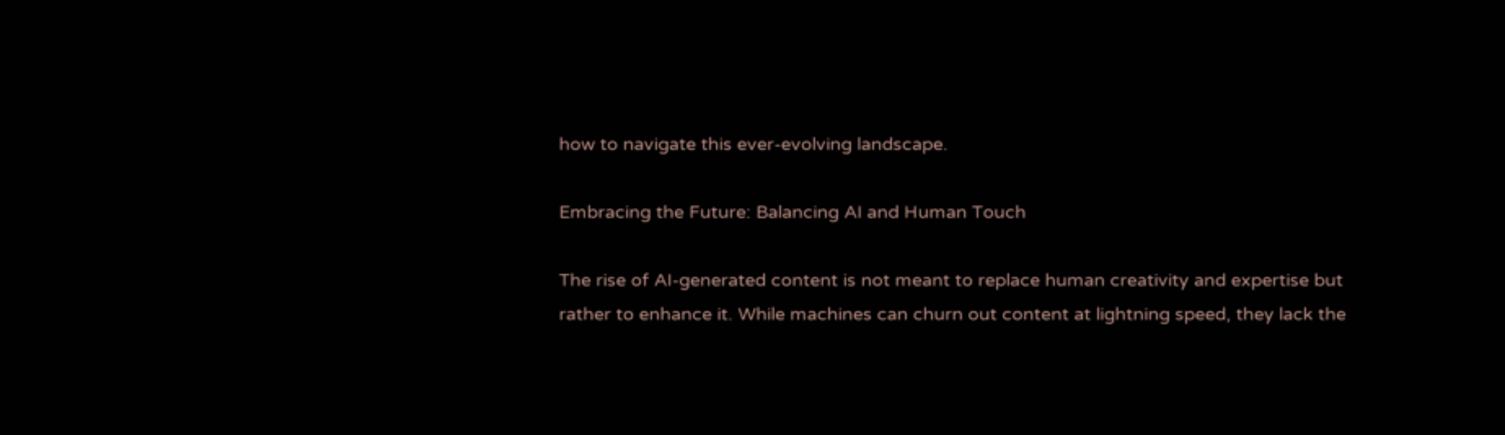how to navigate this ever-evolving landscape.

Embracing the Future: Balancing AI and Human Touch

The rise of AI-generated content is not meant to replace human creativity and expertise but rather to enhance it. While machines can churn out content at lightning speed, they lack the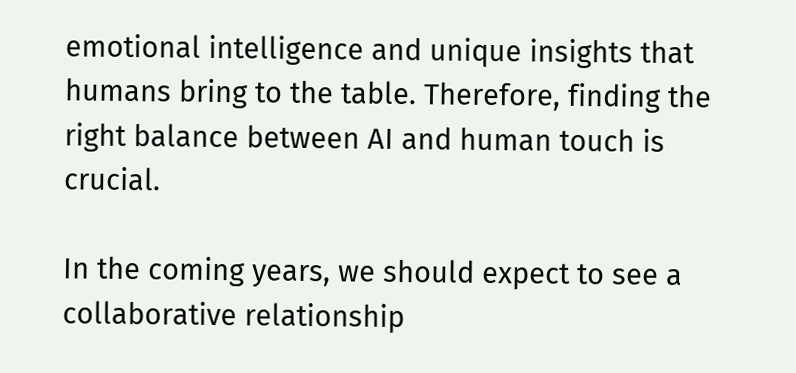emotional intelligence and unique insights that humans bring to the table. Therefore, finding the right balance between AI and human touch is crucial.

In the coming years, we should expect to see a collaborative relationship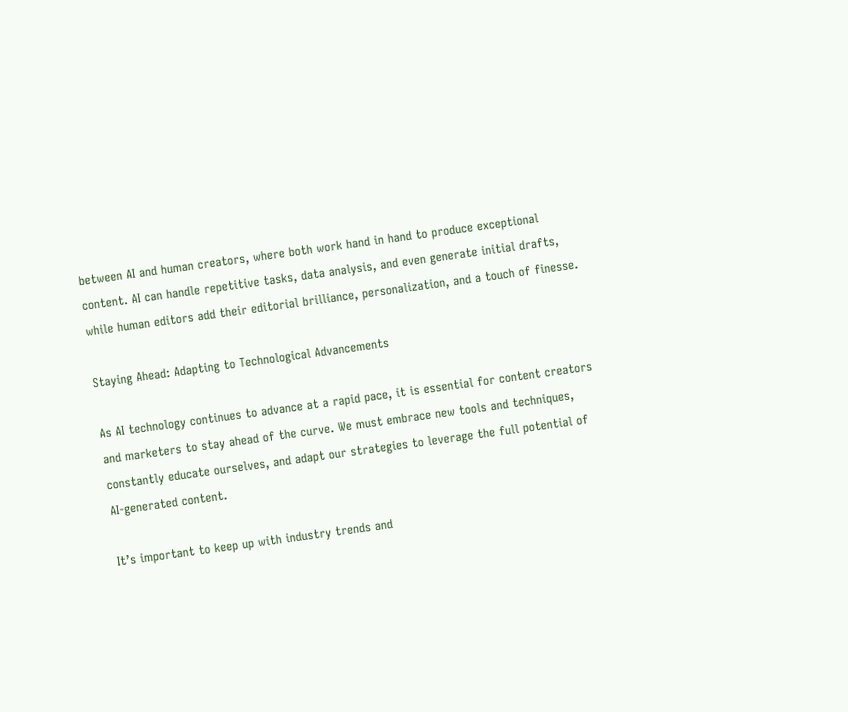between AI and human creators, where both work hand in hand to produce exceptional content. AI can handle repetitive tasks, data analysis, and even generate initial drafts, while human editors add their editorial brilliance, personalization, and a touch of finesse.

Staying Ahead: Adapting to Technological Advancements

As AI technology continues to advance at a rapid pace, it is essential for content creators and marketers to stay ahead of the curve. We must embrace new tools and techniques, constantly educate ourselves, and adapt our strategies to leverage the full potential of AI-generated content.

It’s important to keep up with industry trends and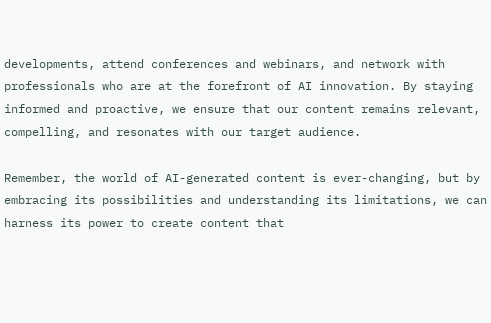developments, attend conferences and webinars, and network with professionals who are at the forefront of AI innovation. By staying informed and proactive, we ensure that our content remains relevant, compelling, and resonates with our target audience.

Remember, the world of AI-generated content is ever-changing, but by embracing its possibilities and understanding its limitations, we can harness its power to create content that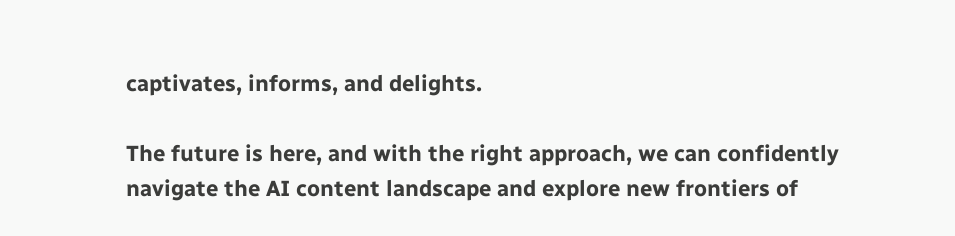captivates, informs, and delights.

The future is here, and with the right approach, we can confidently navigate the AI content landscape and explore new frontiers of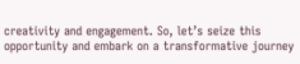creativity and engagement. So, let’s seize this opportunity and embark on a transformative journey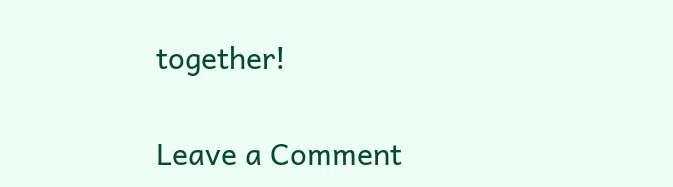together!

Leave a Comment